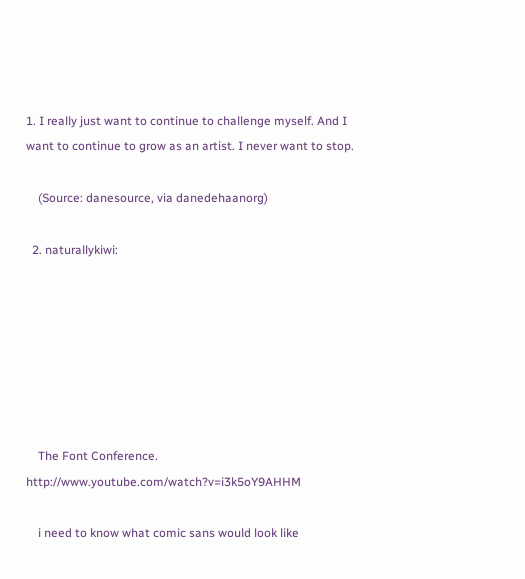1. I really just want to continue to challenge myself. And I want to continue to grow as an artist. I never want to stop.

    (Source: danesource, via danedehaanorg)

  2. naturallykiwi:







    The Font Conference. http://www.youtube.com/watch?v=i3k5oY9AHHM

    i need to know what comic sans would look like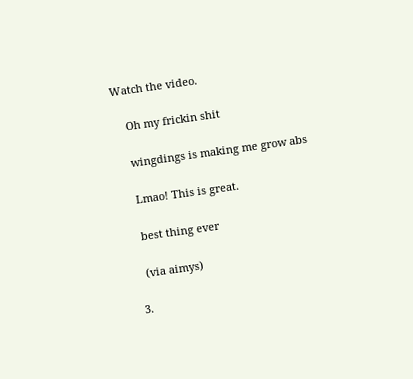Watch the video.

    Oh my frickin shit

    wingdings is making me grow abs

    Lmao! This is great.

    best thing ever

    (via aimys)

  3.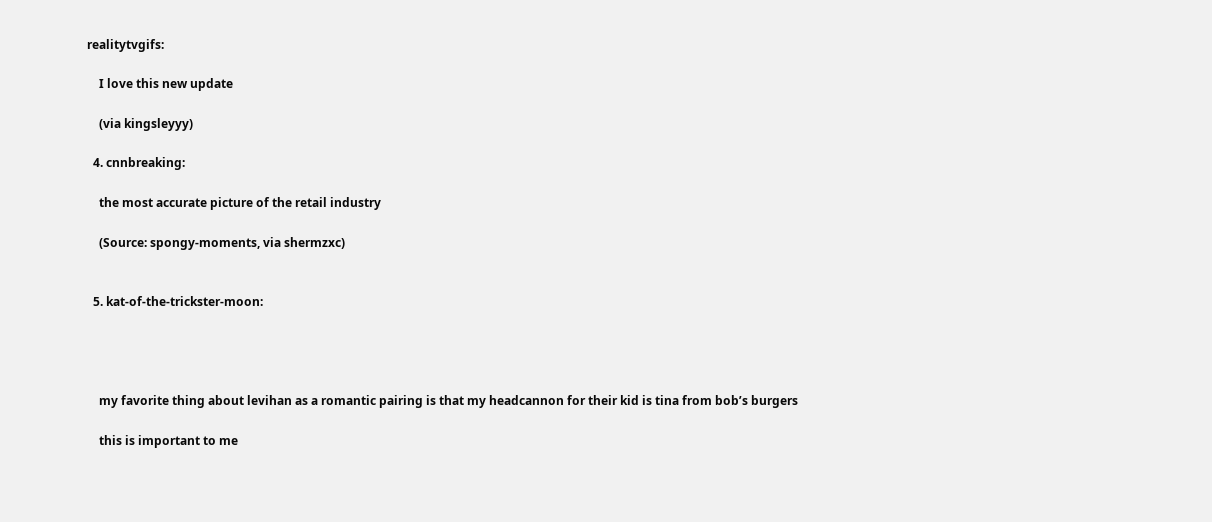realitytvgifs:

    I love this new update

    (via kingsleyyy)

  4. cnnbreaking:

    the most accurate picture of the retail industry

    (Source: spongy-moments, via shermzxc)


  5. kat-of-the-trickster-moon:




    my favorite thing about levihan as a romantic pairing is that my headcannon for their kid is tina from bob’s burgers

    this is important to me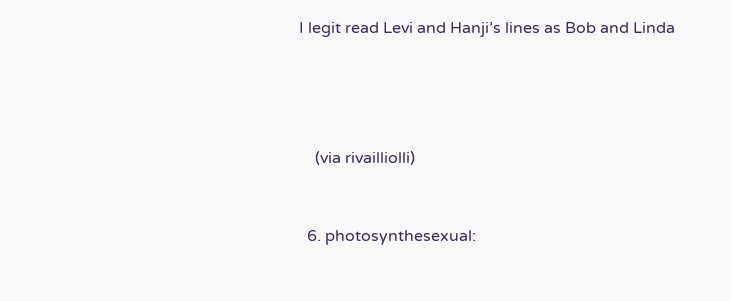I legit read Levi and Hanji’s lines as Bob and Linda




    (via rivailliolli)


  6. photosynthesexual: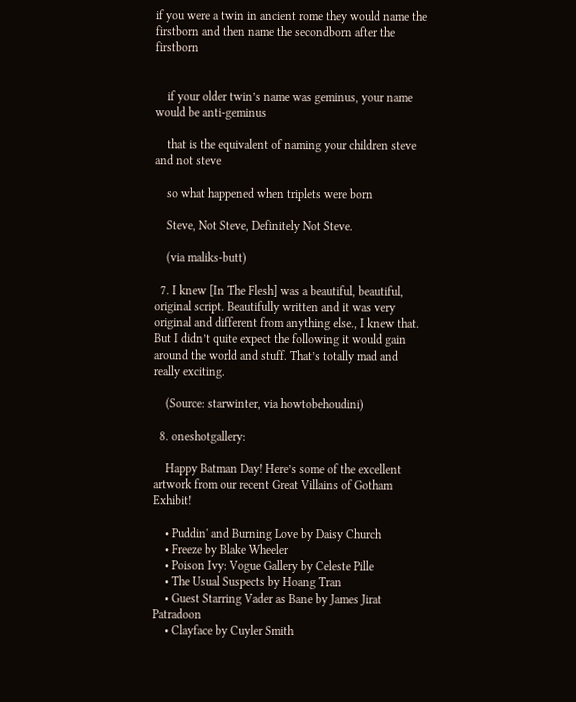if you were a twin in ancient rome they would name the firstborn and then name the secondborn after the firstborn


    if your older twin’s name was geminus, your name would be anti-geminus

    that is the equivalent of naming your children steve and not steve

    so what happened when triplets were born

    Steve, Not Steve, Definitely Not Steve.

    (via maliks-butt)

  7. I knew [In The Flesh] was a beautiful, beautiful, original script. Beautifully written and it was very original and different from anything else., I knew that. But I didn’t quite expect the following it would gain around the world and stuff. That’s totally mad and really exciting.

    (Source: starwinter, via howtobehoudini)

  8. oneshotgallery:

    Happy Batman Day! Here’s some of the excellent artwork from our recent Great Villains of Gotham Exhibit!

    • Puddin' and Burning Love by Daisy Church
    • Freeze by Blake Wheeler
    • Poison Ivy: Vogue Gallery by Celeste Pille
    • The Usual Suspects by Hoang Tran
    • Guest Starring Vader as Bane by James Jirat Patradoon
    • Clayface by Cuyler Smith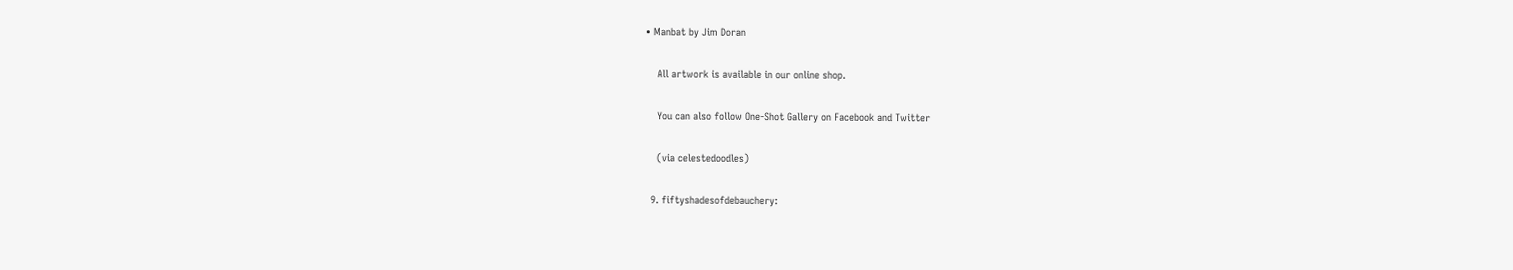• Manbat by Jim Doran

    All artwork is available in our online shop.

    You can also follow One-Shot Gallery on Facebook and Twitter

    (via celestedoodles)

  9. fiftyshadesofdebauchery: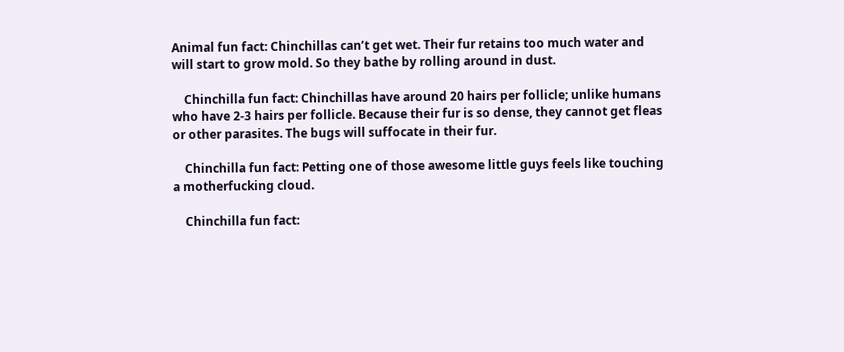Animal fun fact: Chinchillas can’t get wet. Their fur retains too much water and will start to grow mold. So they bathe by rolling around in dust.

    Chinchilla fun fact: Chinchillas have around 20 hairs per follicle; unlike humans who have 2-3 hairs per follicle. Because their fur is so dense, they cannot get fleas or other parasites. The bugs will suffocate in their fur.

    Chinchilla fun fact: Petting one of those awesome little guys feels like touching a motherfucking cloud.

    Chinchilla fun fact: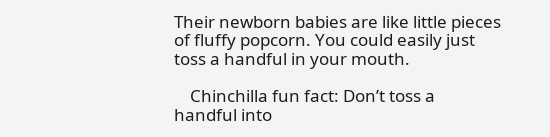Their newborn babies are like little pieces of fluffy popcorn. You could easily just toss a handful in your mouth.

    Chinchilla fun fact: Don’t toss a handful into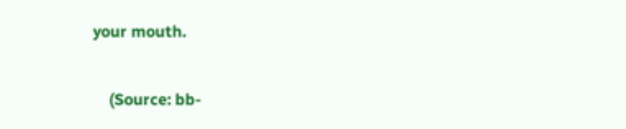your mouth.

    (Source: bb-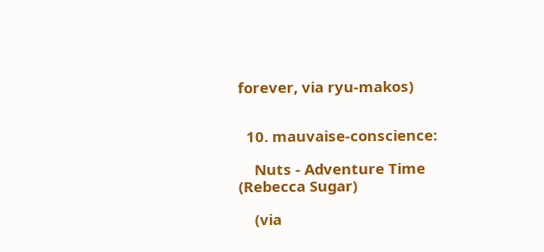forever, via ryu-makos)


  10. mauvaise-conscience:

    Nuts - Adventure Time (Rebecca Sugar)

    (via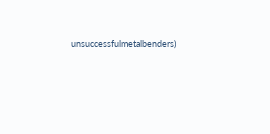unsuccessfulmetalbenders)